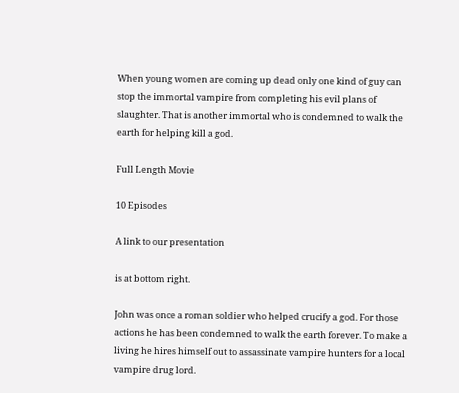When young women are coming up dead only one kind of guy can stop the immortal vampire from completing his evil plans of slaughter. That is another immortal who is condemned to walk the earth for helping kill a god.

Full Length Movie

10 Episodes

A link to our presentation

is at bottom right.

John was once a roman soldier who helped crucify a god. For those actions he has been condemned to walk the earth forever. To make a living he hires himself out to assassinate vampire hunters for a local vampire drug lord.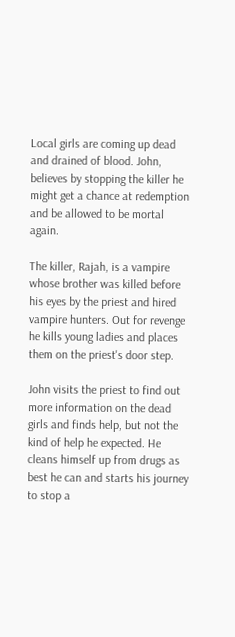Local girls are coming up dead and drained of blood. John, believes by stopping the killer he might get a chance at redemption and be allowed to be mortal again.

The killer, Rajah, is a vampire whose brother was killed before his eyes by the priest and hired vampire hunters. Out for revenge he kills young ladies and places them on the priest's door step.

John visits the priest to find out more information on the dead girls and finds help, but not the kind of help he expected. He cleans himself up from drugs as best he can and starts his journey to stop a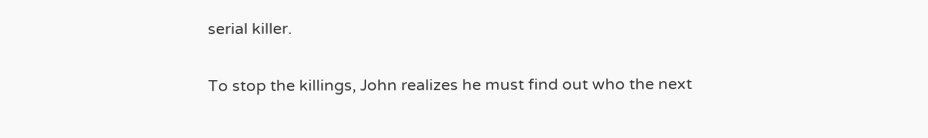serial killer.

To stop the killings, John realizes he must find out who the next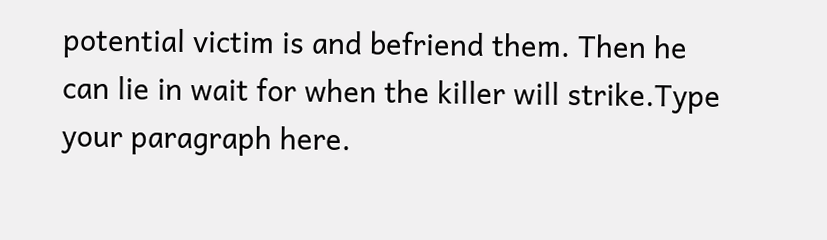potential victim is and befriend them. Then he can lie in wait for when the killer will strike.Type your paragraph here.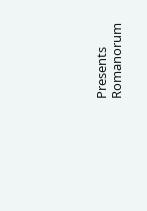Presents   Romanorum